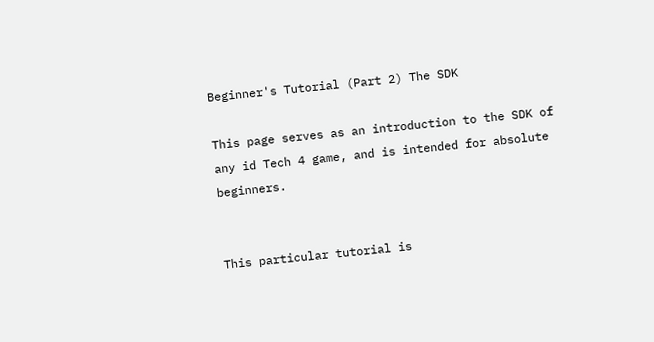Beginner's Tutorial (Part 2) The SDK

This page serves as an introduction to the SDK of any id Tech 4 game, and is intended for absolute beginners.


This particular tutorial is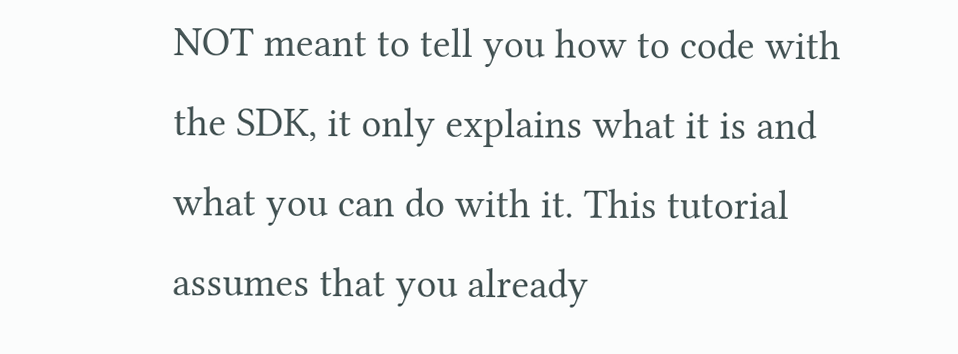NOT meant to tell you how to code with the SDK, it only explains what it is and what you can do with it. This tutorial assumes that you already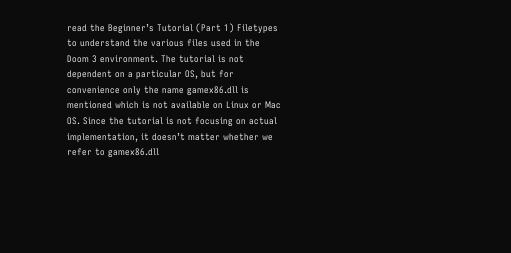read the Beginner’s Tutorial (Part 1) Filetypes to understand the various files used in the Doom 3 environment. The tutorial is not dependent on a particular OS, but for convenience only the name gamex86.dll is mentioned which is not available on Linux or Mac OS. Since the tutorial is not focusing on actual implementation, it doesn’t matter whether we refer to gamex86.dll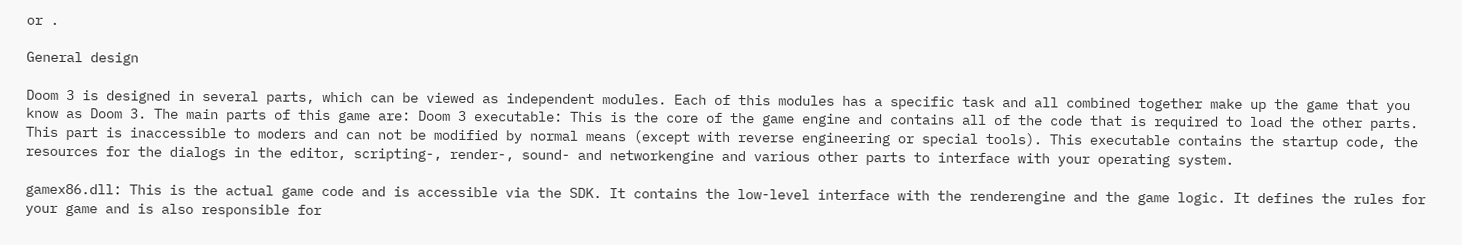or .

General design

Doom 3 is designed in several parts, which can be viewed as independent modules. Each of this modules has a specific task and all combined together make up the game that you know as Doom 3. The main parts of this game are: Doom 3 executable: This is the core of the game engine and contains all of the code that is required to load the other parts. This part is inaccessible to moders and can not be modified by normal means (except with reverse engineering or special tools). This executable contains the startup code, the resources for the dialogs in the editor, scripting-, render-, sound- and networkengine and various other parts to interface with your operating system.

gamex86.dll: This is the actual game code and is accessible via the SDK. It contains the low-level interface with the renderengine and the game logic. It defines the rules for your game and is also responsible for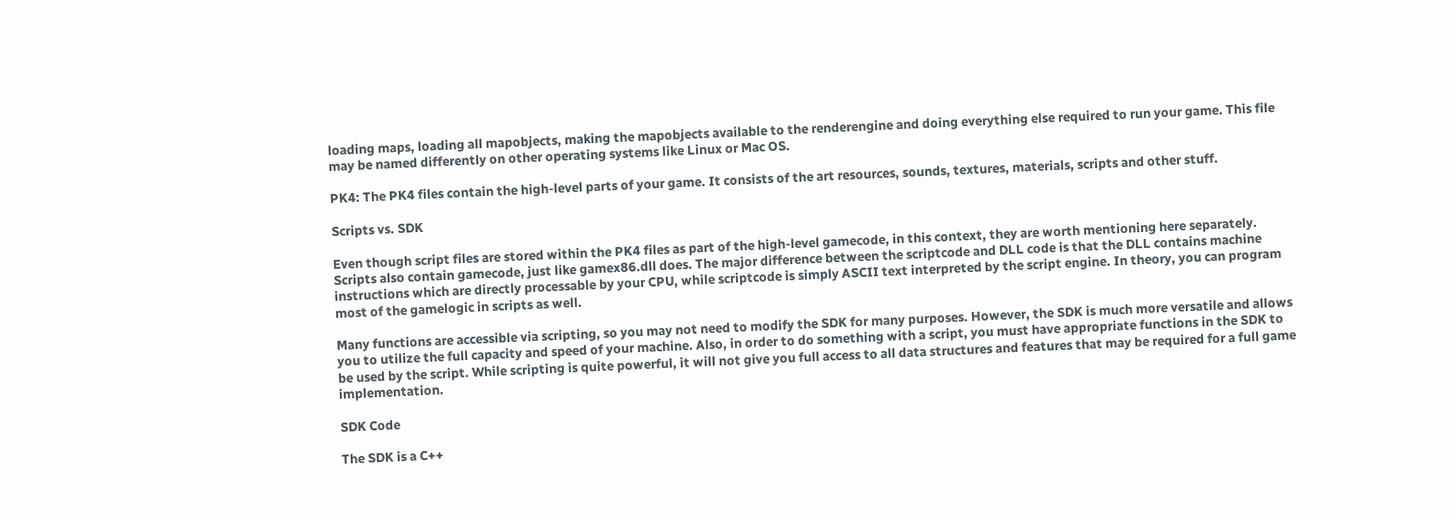loading maps, loading all mapobjects, making the mapobjects available to the renderengine and doing everything else required to run your game. This file may be named differently on other operating systems like Linux or Mac OS.

PK4: The PK4 files contain the high-level parts of your game. It consists of the art resources, sounds, textures, materials, scripts and other stuff.

Scripts vs. SDK

Even though script files are stored within the PK4 files as part of the high-level gamecode, in this context, they are worth mentioning here separately. Scripts also contain gamecode, just like gamex86.dll does. The major difference between the scriptcode and DLL code is that the DLL contains machine instructions which are directly processable by your CPU, while scriptcode is simply ASCII text interpreted by the script engine. In theory, you can program most of the gamelogic in scripts as well.

Many functions are accessible via scripting, so you may not need to modify the SDK for many purposes. However, the SDK is much more versatile and allows you to utilize the full capacity and speed of your machine. Also, in order to do something with a script, you must have appropriate functions in the SDK to be used by the script. While scripting is quite powerful, it will not give you full access to all data structures and features that may be required for a full game implementation.

SDK Code

The SDK is a C++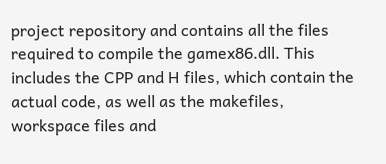project repository and contains all the files required to compile the gamex86.dll. This includes the CPP and H files, which contain the actual code, as well as the makefiles, workspace files and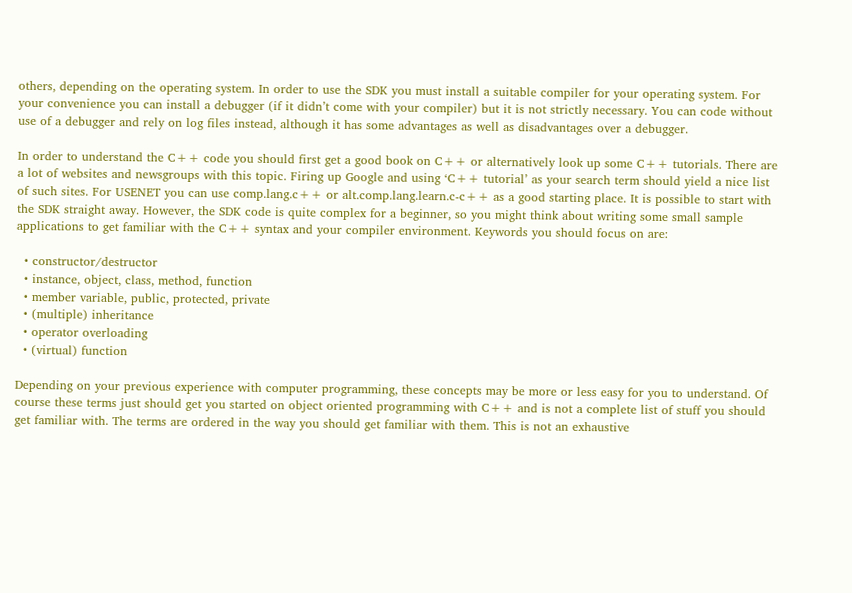others, depending on the operating system. In order to use the SDK you must install a suitable compiler for your operating system. For your convenience you can install a debugger (if it didn’t come with your compiler) but it is not strictly necessary. You can code without use of a debugger and rely on log files instead, although it has some advantages as well as disadvantages over a debugger.

In order to understand the C++ code you should first get a good book on C++ or alternatively look up some C++ tutorials. There are a lot of websites and newsgroups with this topic. Firing up Google and using ‘C++ tutorial’ as your search term should yield a nice list of such sites. For USENET you can use comp.lang.c++ or alt.comp.lang.learn.c-c++ as a good starting place. It is possible to start with the SDK straight away. However, the SDK code is quite complex for a beginner, so you might think about writing some small sample applications to get familiar with the C++ syntax and your compiler environment. Keywords you should focus on are:

  • constructor/destructor
  • instance, object, class, method, function
  • member variable, public, protected, private
  • (multiple) inheritance
  • operator overloading
  • (virtual) function

Depending on your previous experience with computer programming, these concepts may be more or less easy for you to understand. Of course these terms just should get you started on object oriented programming with C++ and is not a complete list of stuff you should get familiar with. The terms are ordered in the way you should get familiar with them. This is not an exhaustive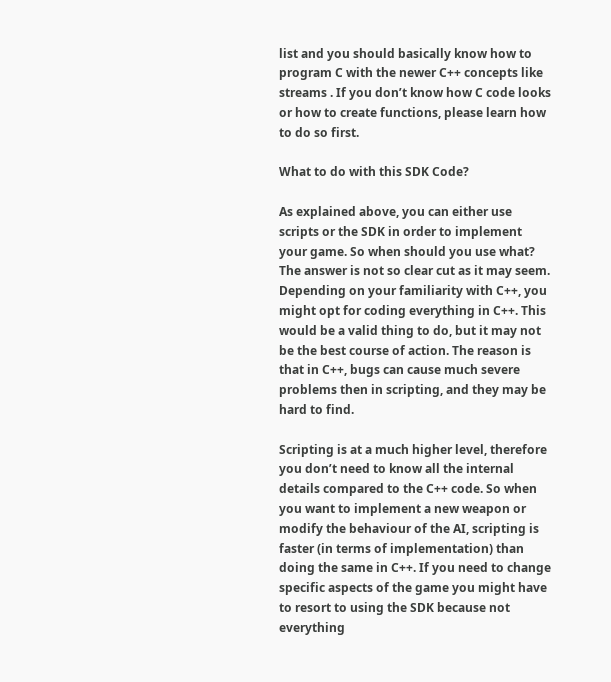list and you should basically know how to program C with the newer C++ concepts like streams . If you don’t know how C code looks or how to create functions, please learn how to do so first.

What to do with this SDK Code?

As explained above, you can either use scripts or the SDK in order to implement your game. So when should you use what? The answer is not so clear cut as it may seem. Depending on your familiarity with C++, you might opt for coding everything in C++. This would be a valid thing to do, but it may not be the best course of action. The reason is that in C++, bugs can cause much severe problems then in scripting, and they may be hard to find.

Scripting is at a much higher level, therefore you don’t need to know all the internal details compared to the C++ code. So when you want to implement a new weapon or modify the behaviour of the AI, scripting is faster (in terms of implementation) than doing the same in C++. If you need to change specific aspects of the game you might have to resort to using the SDK because not everything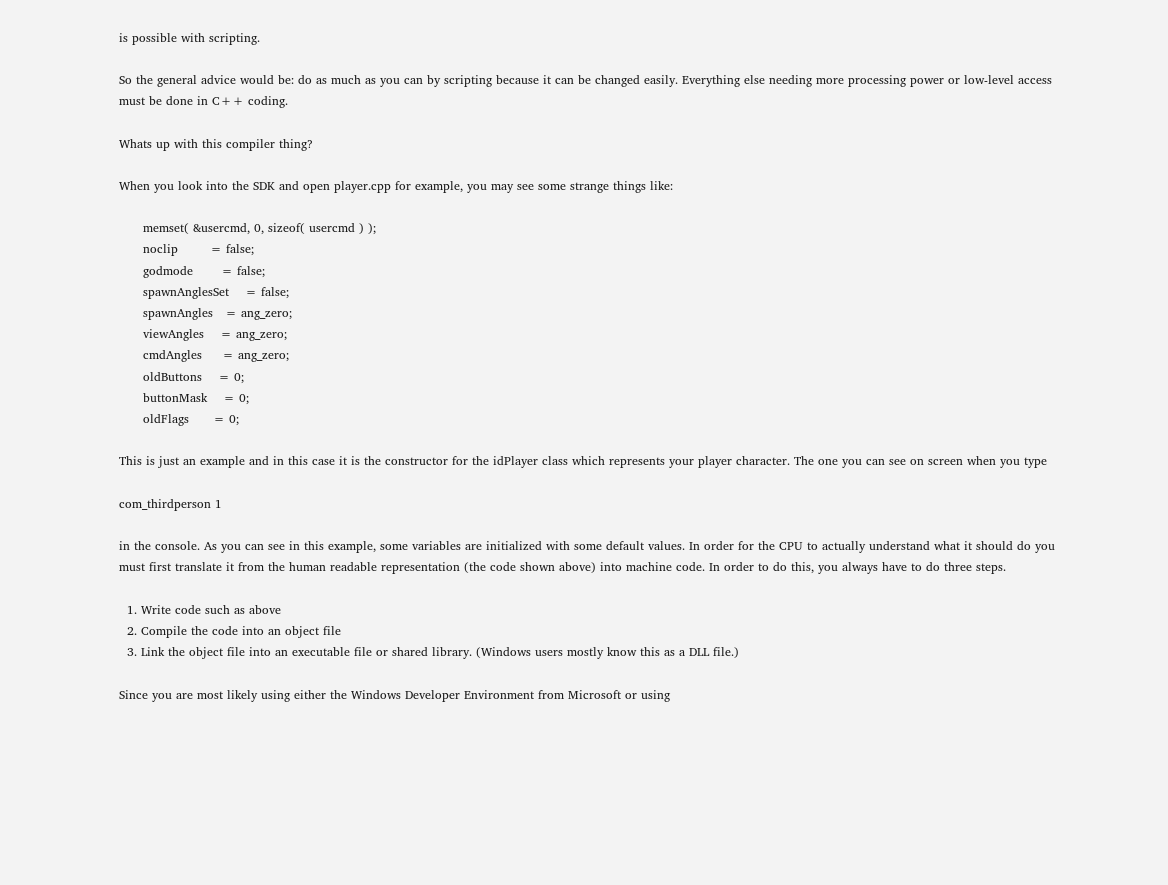is possible with scripting.

So the general advice would be: do as much as you can by scripting because it can be changed easily. Everything else needing more processing power or low-level access must be done in C++ coding.

Whats up with this compiler thing?

When you look into the SDK and open player.cpp for example, you may see some strange things like:

      memset( &usercmd, 0, sizeof( usercmd ) );
      noclip        = false;
      godmode       = false;
      spawnAnglesSet    = false;
      spawnAngles   = ang_zero;
      viewAngles    = ang_zero;
      cmdAngles     = ang_zero;
      oldButtons    = 0;
      buttonMask    = 0;
      oldFlags      = 0;

This is just an example and in this case it is the constructor for the idPlayer class which represents your player character. The one you can see on screen when you type

com_thirdperson 1

in the console. As you can see in this example, some variables are initialized with some default values. In order for the CPU to actually understand what it should do you must first translate it from the human readable representation (the code shown above) into machine code. In order to do this, you always have to do three steps.

  1. Write code such as above
  2. Compile the code into an object file
  3. Link the object file into an executable file or shared library. (Windows users mostly know this as a DLL file.)

Since you are most likely using either the Windows Developer Environment from Microsoft or using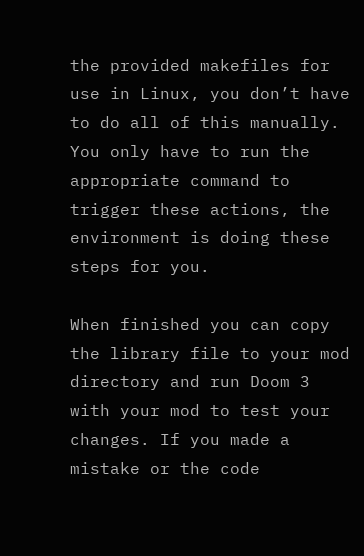the provided makefiles for use in Linux, you don’t have to do all of this manually. You only have to run the appropriate command to trigger these actions, the environment is doing these steps for you.

When finished you can copy the library file to your mod directory and run Doom 3 with your mod to test your changes. If you made a mistake or the code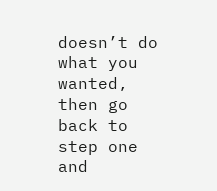doesn’t do what you wanted, then go back to step one and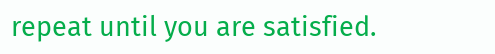repeat until you are satisfied.